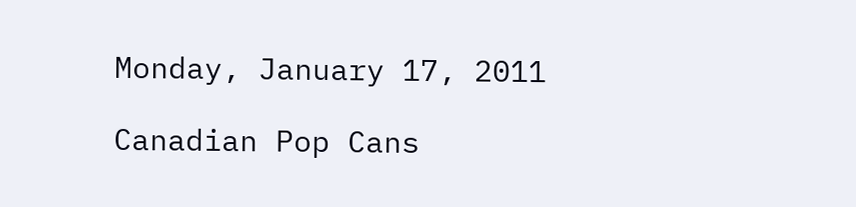Monday, January 17, 2011

Canadian Pop Cans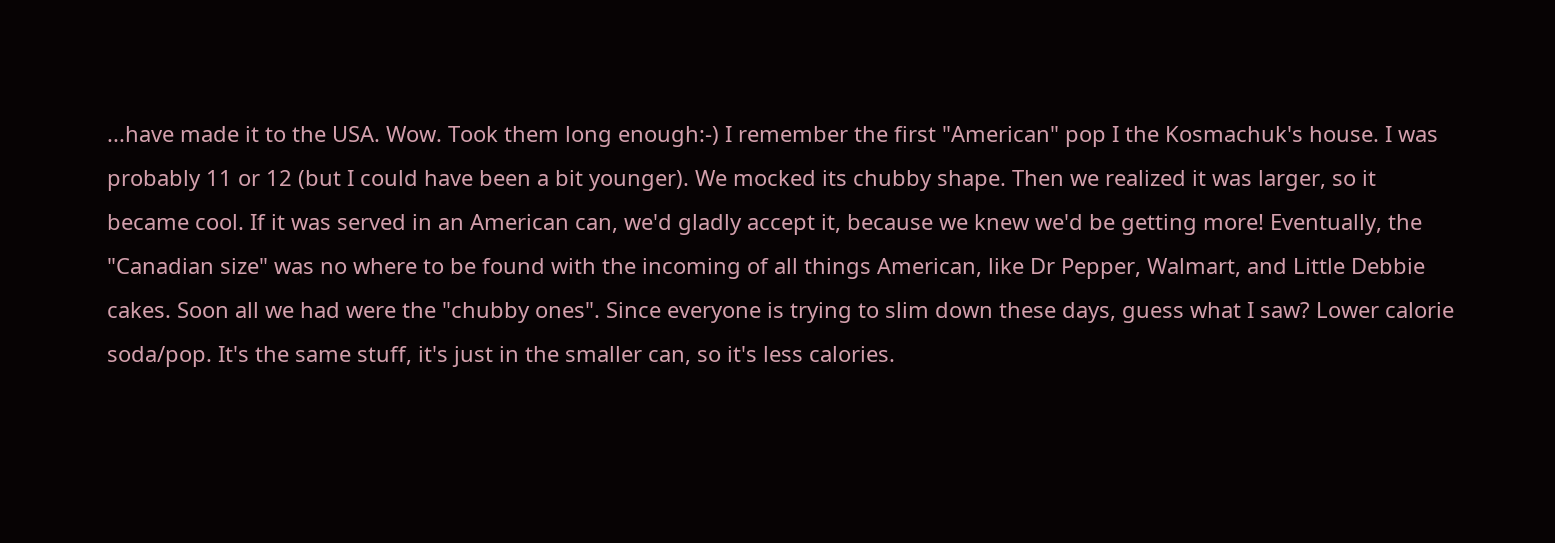...have made it to the USA. Wow. Took them long enough:-) I remember the first "American" pop I the Kosmachuk's house. I was probably 11 or 12 (but I could have been a bit younger). We mocked its chubby shape. Then we realized it was larger, so it became cool. If it was served in an American can, we'd gladly accept it, because we knew we'd be getting more! Eventually, the "Canadian size" was no where to be found with the incoming of all things American, like Dr Pepper, Walmart, and Little Debbie cakes. Soon all we had were the "chubby ones". Since everyone is trying to slim down these days, guess what I saw? Lower calorie soda/pop. It's the same stuff, it's just in the smaller can, so it's less calories.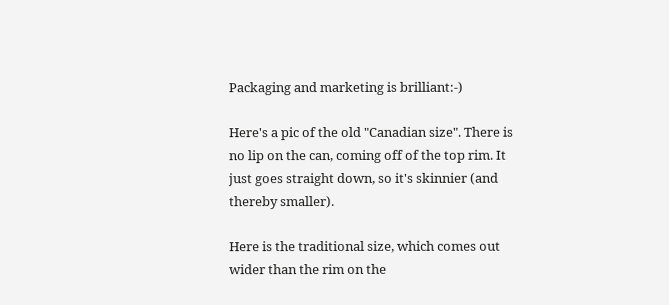Packaging and marketing is brilliant:-)

Here's a pic of the old "Canadian size". There is no lip on the can, coming off of the top rim. It just goes straight down, so it's skinnier (and thereby smaller).

Here is the traditional size, which comes out wider than the rim on the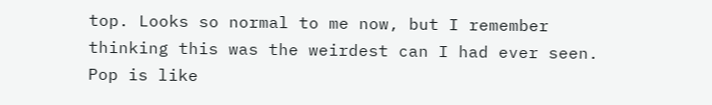top. Looks so normal to me now, but I remember thinking this was the weirdest can I had ever seen. Pop is like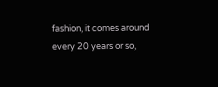fashion, it comes around every 20 years or so,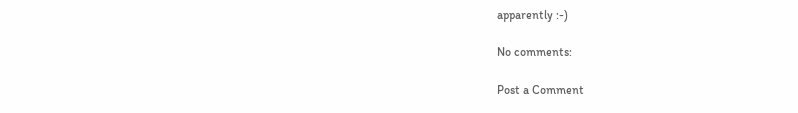apparently :-)

No comments:

Post a Comment